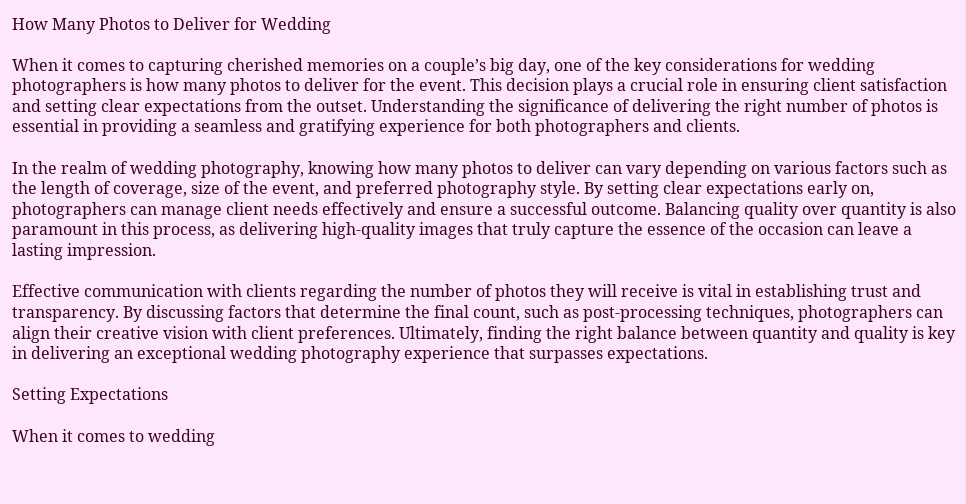How Many Photos to Deliver for Wedding

When it comes to capturing cherished memories on a couple’s big day, one of the key considerations for wedding photographers is how many photos to deliver for the event. This decision plays a crucial role in ensuring client satisfaction and setting clear expectations from the outset. Understanding the significance of delivering the right number of photos is essential in providing a seamless and gratifying experience for both photographers and clients.

In the realm of wedding photography, knowing how many photos to deliver can vary depending on various factors such as the length of coverage, size of the event, and preferred photography style. By setting clear expectations early on, photographers can manage client needs effectively and ensure a successful outcome. Balancing quality over quantity is also paramount in this process, as delivering high-quality images that truly capture the essence of the occasion can leave a lasting impression.

Effective communication with clients regarding the number of photos they will receive is vital in establishing trust and transparency. By discussing factors that determine the final count, such as post-processing techniques, photographers can align their creative vision with client preferences. Ultimately, finding the right balance between quantity and quality is key in delivering an exceptional wedding photography experience that surpasses expectations.

Setting Expectations

When it comes to wedding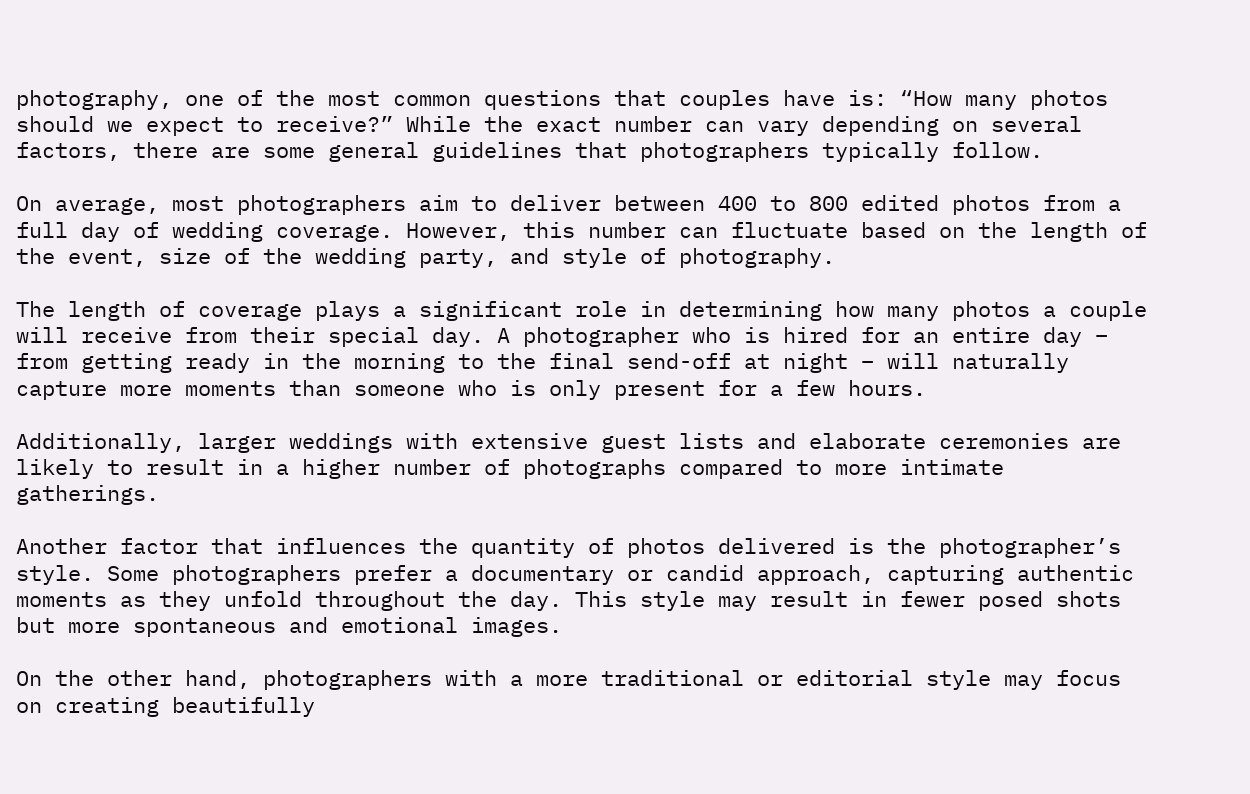photography, one of the most common questions that couples have is: “How many photos should we expect to receive?” While the exact number can vary depending on several factors, there are some general guidelines that photographers typically follow.

On average, most photographers aim to deliver between 400 to 800 edited photos from a full day of wedding coverage. However, this number can fluctuate based on the length of the event, size of the wedding party, and style of photography.

The length of coverage plays a significant role in determining how many photos a couple will receive from their special day. A photographer who is hired for an entire day – from getting ready in the morning to the final send-off at night – will naturally capture more moments than someone who is only present for a few hours.

Additionally, larger weddings with extensive guest lists and elaborate ceremonies are likely to result in a higher number of photographs compared to more intimate gatherings.

Another factor that influences the quantity of photos delivered is the photographer’s style. Some photographers prefer a documentary or candid approach, capturing authentic moments as they unfold throughout the day. This style may result in fewer posed shots but more spontaneous and emotional images.

On the other hand, photographers with a more traditional or editorial style may focus on creating beautifully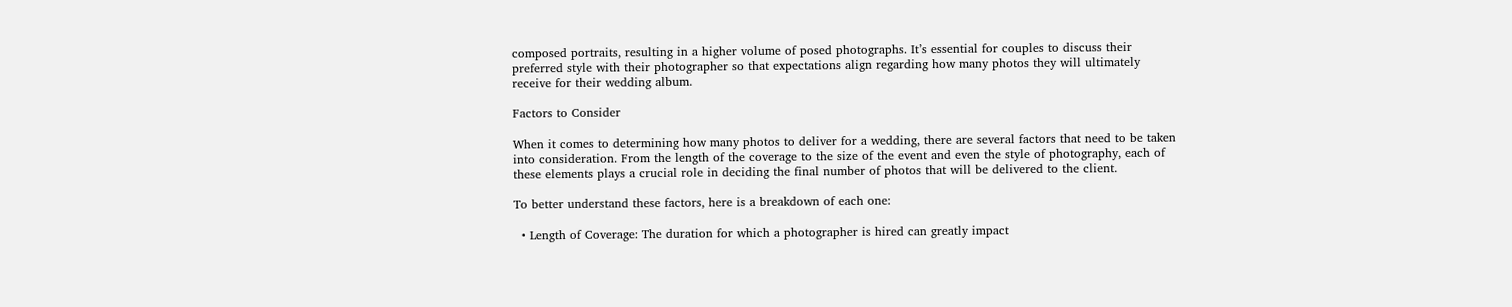composed portraits, resulting in a higher volume of posed photographs. It’s essential for couples to discuss their preferred style with their photographer so that expectations align regarding how many photos they will ultimately receive for their wedding album.

Factors to Consider

When it comes to determining how many photos to deliver for a wedding, there are several factors that need to be taken into consideration. From the length of the coverage to the size of the event and even the style of photography, each of these elements plays a crucial role in deciding the final number of photos that will be delivered to the client.

To better understand these factors, here is a breakdown of each one:

  • Length of Coverage: The duration for which a photographer is hired can greatly impact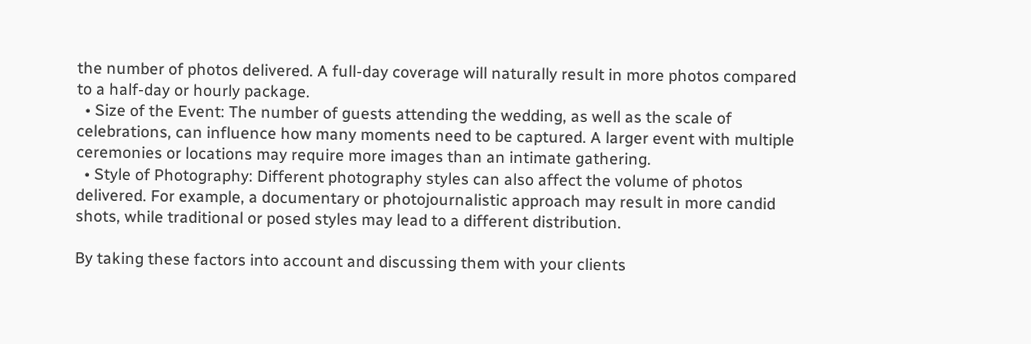the number of photos delivered. A full-day coverage will naturally result in more photos compared to a half-day or hourly package.
  • Size of the Event: The number of guests attending the wedding, as well as the scale of celebrations, can influence how many moments need to be captured. A larger event with multiple ceremonies or locations may require more images than an intimate gathering.
  • Style of Photography: Different photography styles can also affect the volume of photos delivered. For example, a documentary or photojournalistic approach may result in more candid shots, while traditional or posed styles may lead to a different distribution.

By taking these factors into account and discussing them with your clients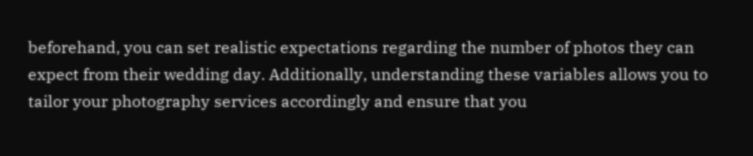beforehand, you can set realistic expectations regarding the number of photos they can expect from their wedding day. Additionally, understanding these variables allows you to tailor your photography services accordingly and ensure that you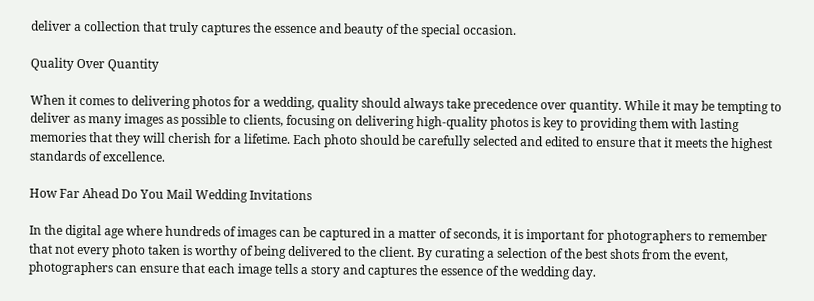deliver a collection that truly captures the essence and beauty of the special occasion.

Quality Over Quantity

When it comes to delivering photos for a wedding, quality should always take precedence over quantity. While it may be tempting to deliver as many images as possible to clients, focusing on delivering high-quality photos is key to providing them with lasting memories that they will cherish for a lifetime. Each photo should be carefully selected and edited to ensure that it meets the highest standards of excellence.

How Far Ahead Do You Mail Wedding Invitations

In the digital age where hundreds of images can be captured in a matter of seconds, it is important for photographers to remember that not every photo taken is worthy of being delivered to the client. By curating a selection of the best shots from the event, photographers can ensure that each image tells a story and captures the essence of the wedding day.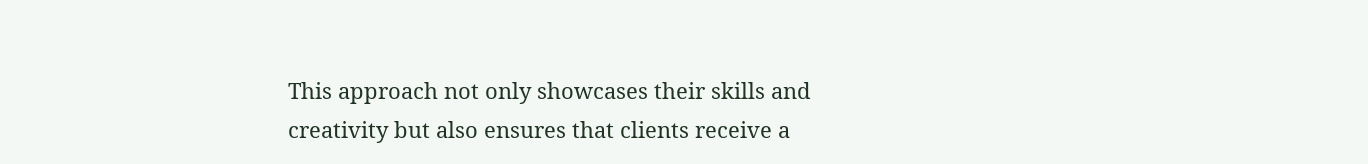This approach not only showcases their skills and creativity but also ensures that clients receive a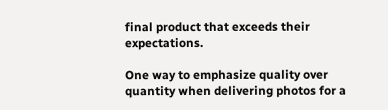final product that exceeds their expectations.

One way to emphasize quality over quantity when delivering photos for a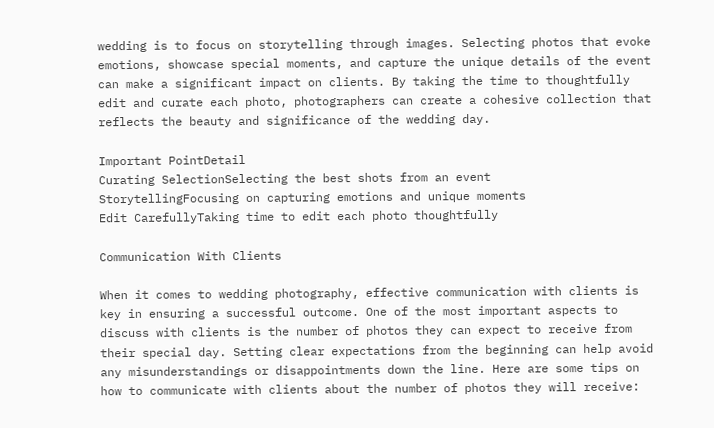wedding is to focus on storytelling through images. Selecting photos that evoke emotions, showcase special moments, and capture the unique details of the event can make a significant impact on clients. By taking the time to thoughtfully edit and curate each photo, photographers can create a cohesive collection that reflects the beauty and significance of the wedding day.

Important PointDetail
Curating SelectionSelecting the best shots from an event
StorytellingFocusing on capturing emotions and unique moments
Edit CarefullyTaking time to edit each photo thoughtfully

Communication With Clients

When it comes to wedding photography, effective communication with clients is key in ensuring a successful outcome. One of the most important aspects to discuss with clients is the number of photos they can expect to receive from their special day. Setting clear expectations from the beginning can help avoid any misunderstandings or disappointments down the line. Here are some tips on how to communicate with clients about the number of photos they will receive: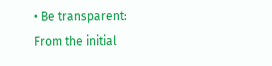• Be transparent: From the initial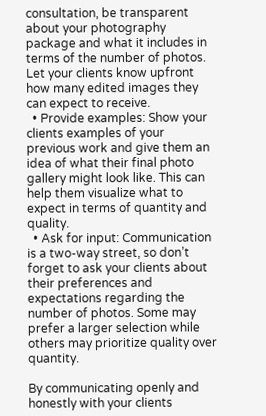consultation, be transparent about your photography package and what it includes in terms of the number of photos. Let your clients know upfront how many edited images they can expect to receive.
  • Provide examples: Show your clients examples of your previous work and give them an idea of what their final photo gallery might look like. This can help them visualize what to expect in terms of quantity and quality.
  • Ask for input: Communication is a two-way street, so don’t forget to ask your clients about their preferences and expectations regarding the number of photos. Some may prefer a larger selection while others may prioritize quality over quantity.

By communicating openly and honestly with your clients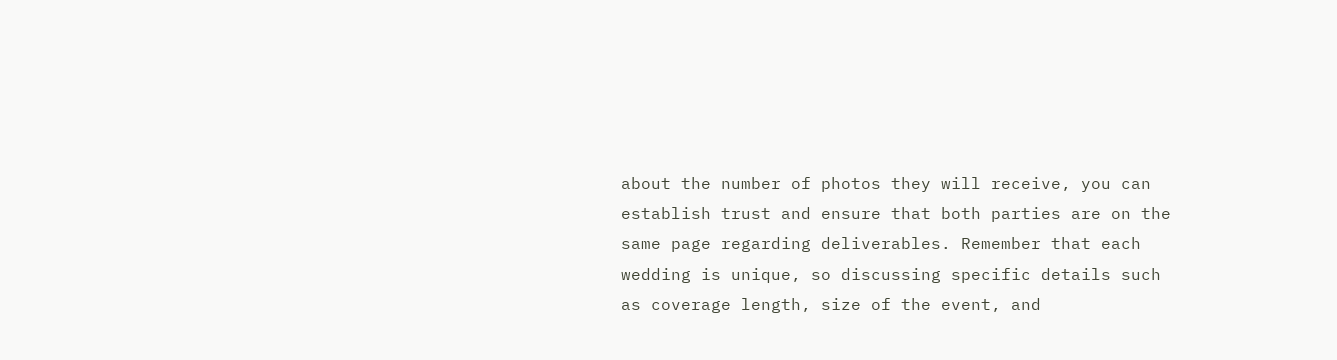about the number of photos they will receive, you can establish trust and ensure that both parties are on the same page regarding deliverables. Remember that each wedding is unique, so discussing specific details such as coverage length, size of the event, and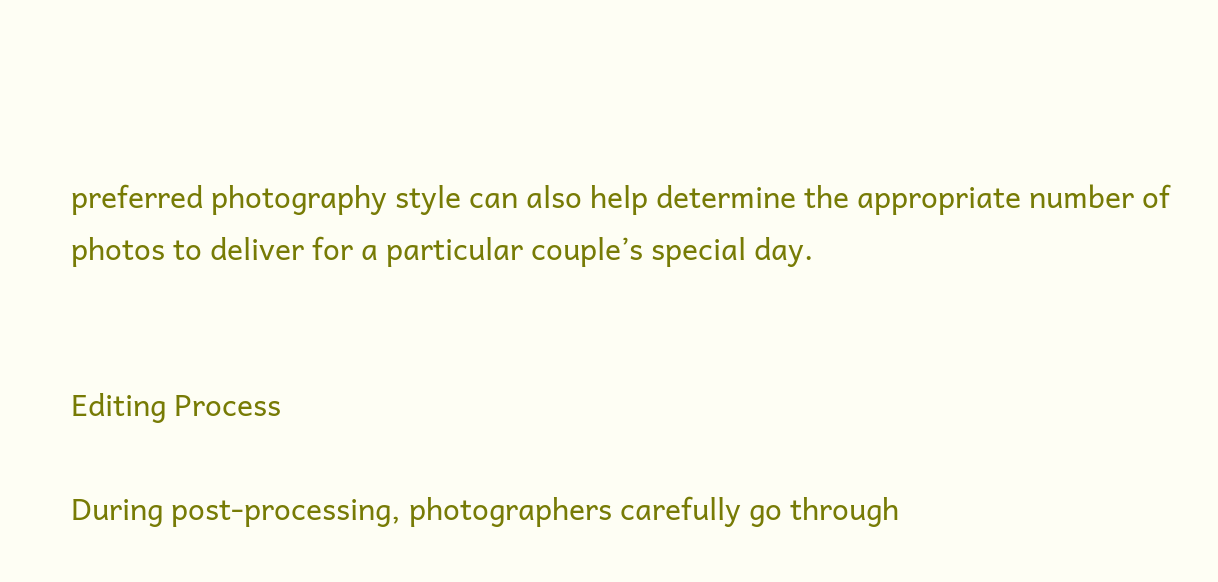preferred photography style can also help determine the appropriate number of photos to deliver for a particular couple’s special day.


Editing Process

During post-processing, photographers carefully go through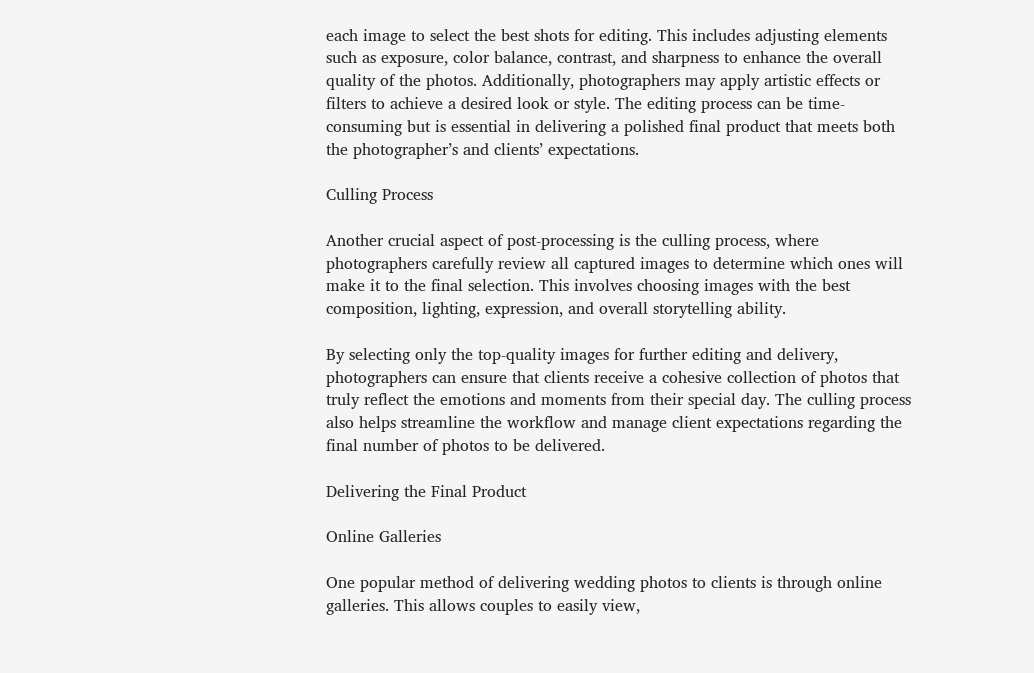each image to select the best shots for editing. This includes adjusting elements such as exposure, color balance, contrast, and sharpness to enhance the overall quality of the photos. Additionally, photographers may apply artistic effects or filters to achieve a desired look or style. The editing process can be time-consuming but is essential in delivering a polished final product that meets both the photographer’s and clients’ expectations.

Culling Process

Another crucial aspect of post-processing is the culling process, where photographers carefully review all captured images to determine which ones will make it to the final selection. This involves choosing images with the best composition, lighting, expression, and overall storytelling ability.

By selecting only the top-quality images for further editing and delivery, photographers can ensure that clients receive a cohesive collection of photos that truly reflect the emotions and moments from their special day. The culling process also helps streamline the workflow and manage client expectations regarding the final number of photos to be delivered.

Delivering the Final Product

Online Galleries

One popular method of delivering wedding photos to clients is through online galleries. This allows couples to easily view,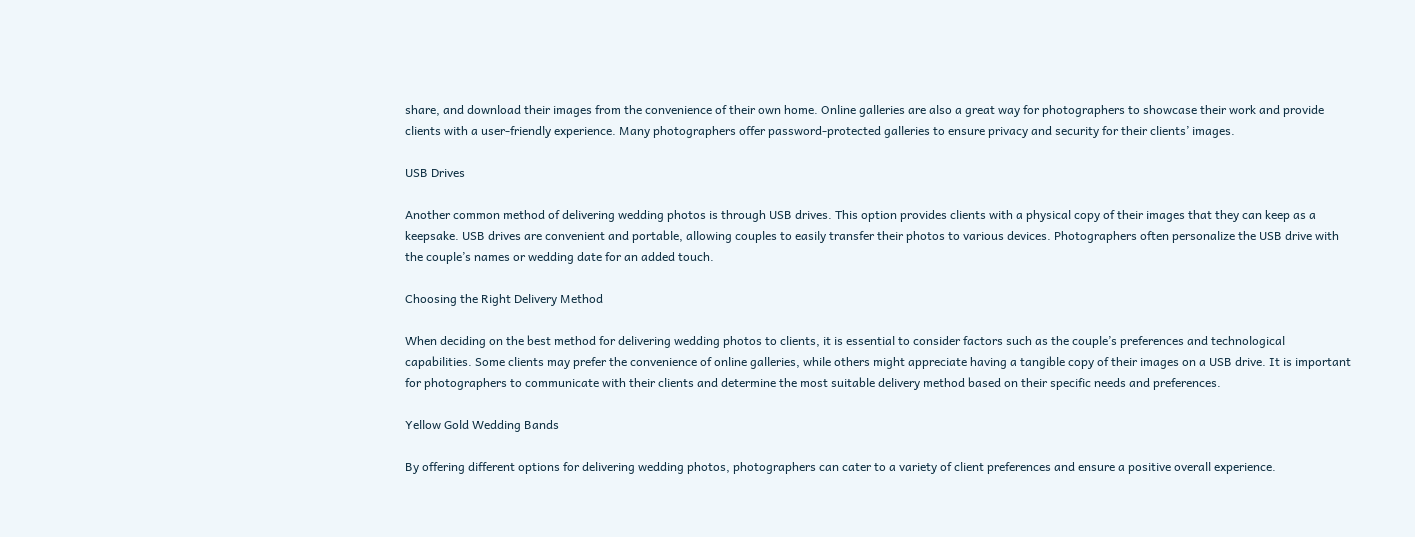share, and download their images from the convenience of their own home. Online galleries are also a great way for photographers to showcase their work and provide clients with a user-friendly experience. Many photographers offer password-protected galleries to ensure privacy and security for their clients’ images.

USB Drives

Another common method of delivering wedding photos is through USB drives. This option provides clients with a physical copy of their images that they can keep as a keepsake. USB drives are convenient and portable, allowing couples to easily transfer their photos to various devices. Photographers often personalize the USB drive with the couple’s names or wedding date for an added touch.

Choosing the Right Delivery Method

When deciding on the best method for delivering wedding photos to clients, it is essential to consider factors such as the couple’s preferences and technological capabilities. Some clients may prefer the convenience of online galleries, while others might appreciate having a tangible copy of their images on a USB drive. It is important for photographers to communicate with their clients and determine the most suitable delivery method based on their specific needs and preferences.

Yellow Gold Wedding Bands

By offering different options for delivering wedding photos, photographers can cater to a variety of client preferences and ensure a positive overall experience.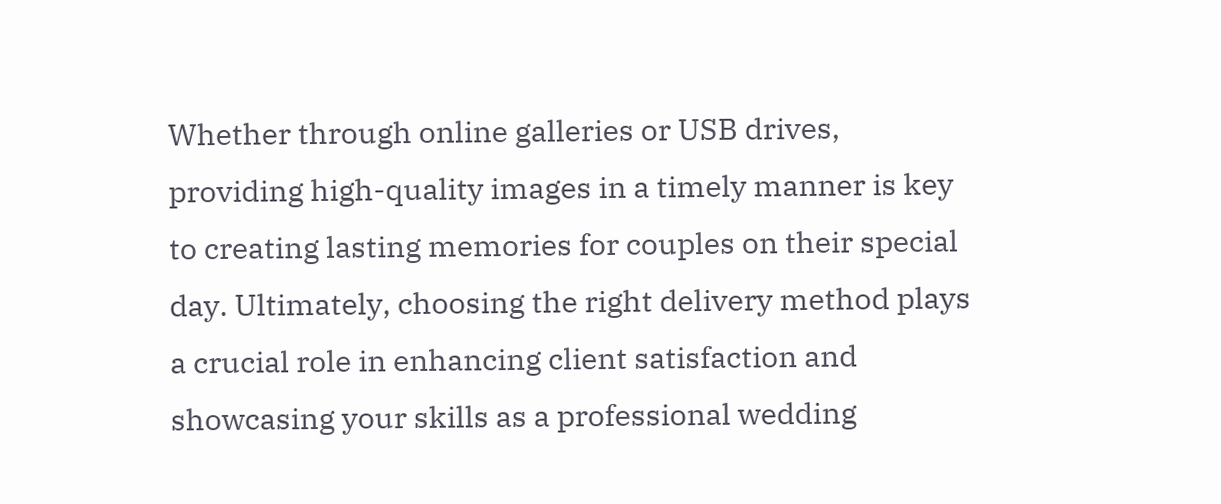Whether through online galleries or USB drives, providing high-quality images in a timely manner is key to creating lasting memories for couples on their special day. Ultimately, choosing the right delivery method plays a crucial role in enhancing client satisfaction and showcasing your skills as a professional wedding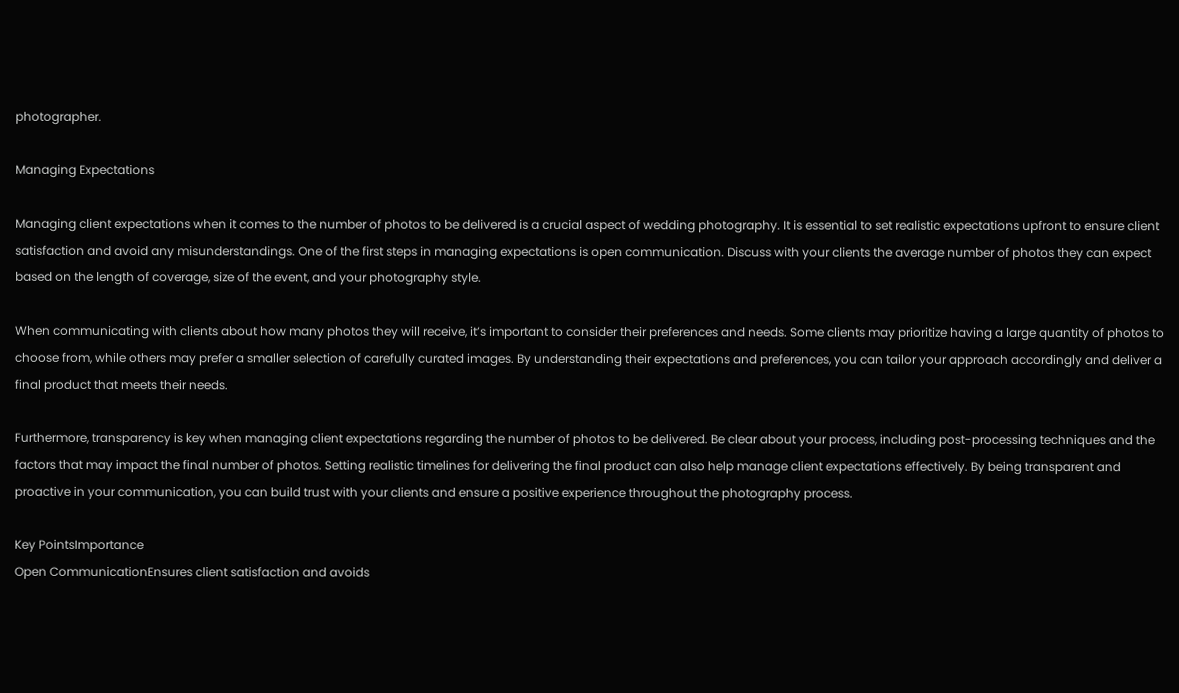photographer.

Managing Expectations

Managing client expectations when it comes to the number of photos to be delivered is a crucial aspect of wedding photography. It is essential to set realistic expectations upfront to ensure client satisfaction and avoid any misunderstandings. One of the first steps in managing expectations is open communication. Discuss with your clients the average number of photos they can expect based on the length of coverage, size of the event, and your photography style.

When communicating with clients about how many photos they will receive, it’s important to consider their preferences and needs. Some clients may prioritize having a large quantity of photos to choose from, while others may prefer a smaller selection of carefully curated images. By understanding their expectations and preferences, you can tailor your approach accordingly and deliver a final product that meets their needs.

Furthermore, transparency is key when managing client expectations regarding the number of photos to be delivered. Be clear about your process, including post-processing techniques and the factors that may impact the final number of photos. Setting realistic timelines for delivering the final product can also help manage client expectations effectively. By being transparent and proactive in your communication, you can build trust with your clients and ensure a positive experience throughout the photography process.

Key PointsImportance
Open CommunicationEnsures client satisfaction and avoids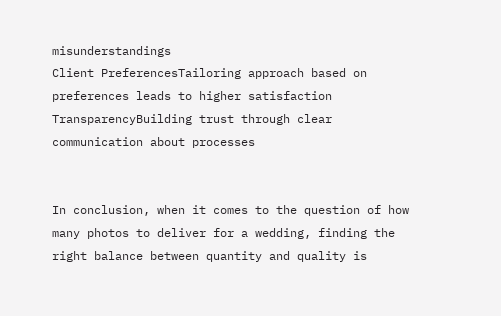misunderstandings
Client PreferencesTailoring approach based on preferences leads to higher satisfaction
TransparencyBuilding trust through clear communication about processes


In conclusion, when it comes to the question of how many photos to deliver for a wedding, finding the right balance between quantity and quality is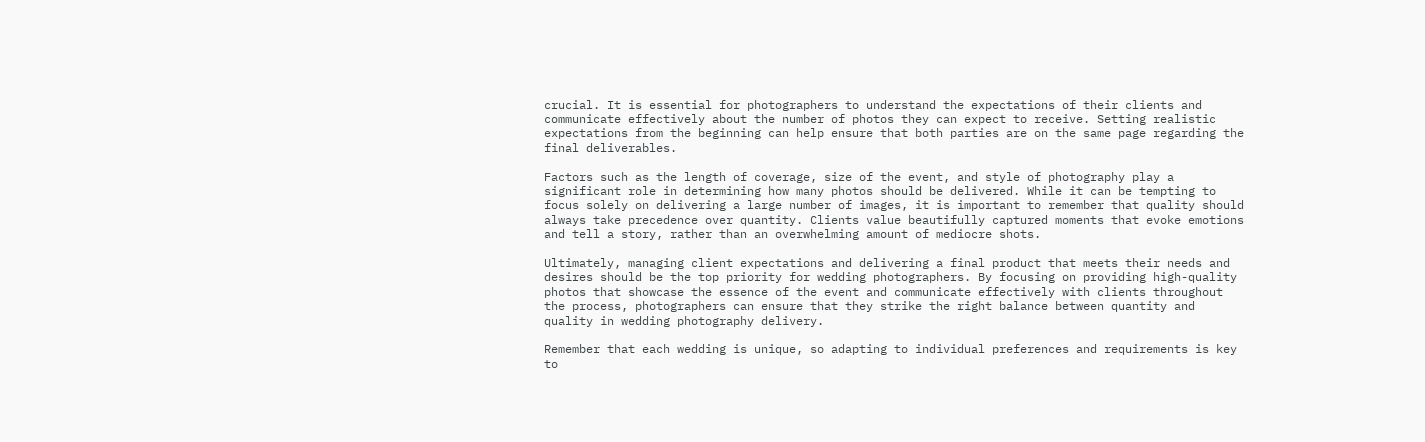crucial. It is essential for photographers to understand the expectations of their clients and communicate effectively about the number of photos they can expect to receive. Setting realistic expectations from the beginning can help ensure that both parties are on the same page regarding the final deliverables.

Factors such as the length of coverage, size of the event, and style of photography play a significant role in determining how many photos should be delivered. While it can be tempting to focus solely on delivering a large number of images, it is important to remember that quality should always take precedence over quantity. Clients value beautifully captured moments that evoke emotions and tell a story, rather than an overwhelming amount of mediocre shots.

Ultimately, managing client expectations and delivering a final product that meets their needs and desires should be the top priority for wedding photographers. By focusing on providing high-quality photos that showcase the essence of the event and communicate effectively with clients throughout the process, photographers can ensure that they strike the right balance between quantity and quality in wedding photography delivery.

Remember that each wedding is unique, so adapting to individual preferences and requirements is key to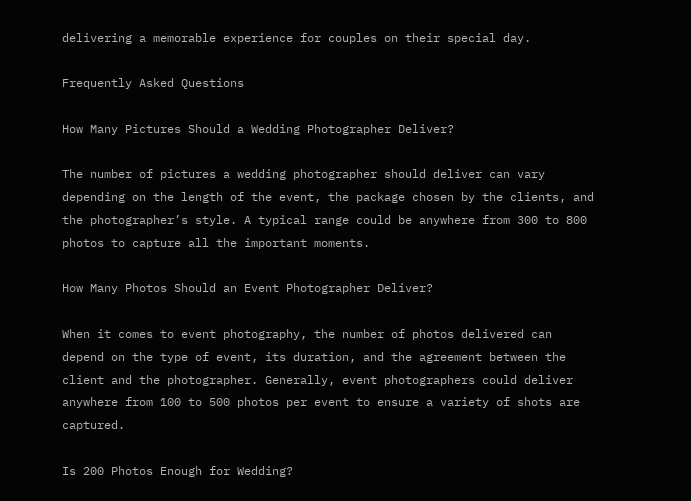delivering a memorable experience for couples on their special day.

Frequently Asked Questions

How Many Pictures Should a Wedding Photographer Deliver?

The number of pictures a wedding photographer should deliver can vary depending on the length of the event, the package chosen by the clients, and the photographer’s style. A typical range could be anywhere from 300 to 800 photos to capture all the important moments.

How Many Photos Should an Event Photographer Deliver?

When it comes to event photography, the number of photos delivered can depend on the type of event, its duration, and the agreement between the client and the photographer. Generally, event photographers could deliver anywhere from 100 to 500 photos per event to ensure a variety of shots are captured.

Is 200 Photos Enough for Wedding?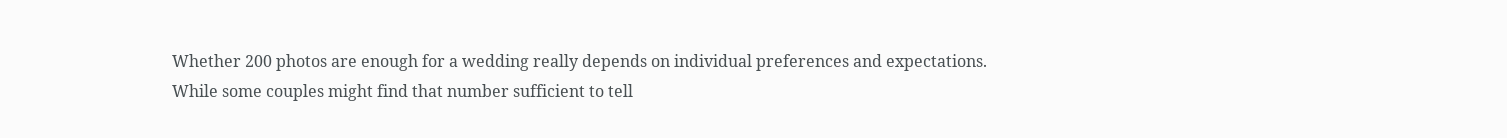Whether 200 photos are enough for a wedding really depends on individual preferences and expectations. While some couples might find that number sufficient to tell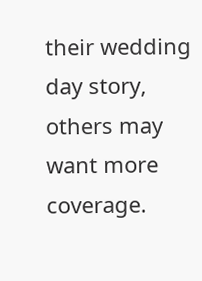their wedding day story, others may want more coverage.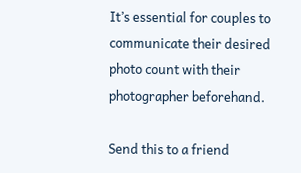It’s essential for couples to communicate their desired photo count with their photographer beforehand.

Send this to a friend